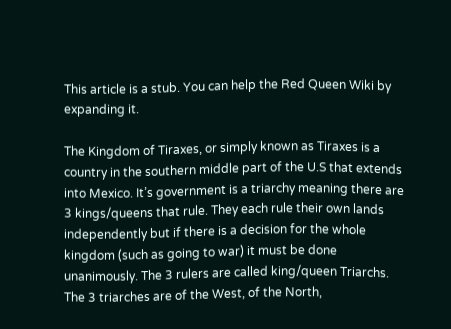This article is a stub. You can help the Red Queen Wiki by expanding it.

The Kingdom of Tiraxes, or simply known as Tiraxes is a country in the southern middle part of the U.S that extends into Mexico. It’s government is a triarchy meaning there are 3 kings/queens that rule. They each rule their own lands independently but if there is a decision for the whole kingdom (such as going to war) it must be done unanimously. The 3 rulers are called king/queen Triarchs. The 3 triarches are of the West, of the North,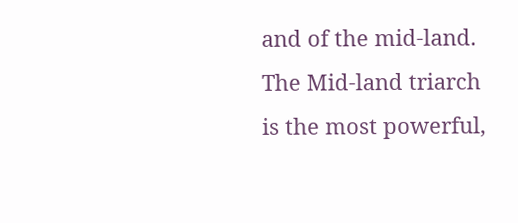and of the mid-land. The Mid-land triarch is the most powerful,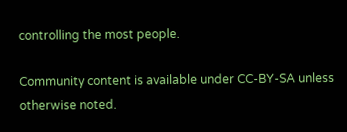controlling the most people.

Community content is available under CC-BY-SA unless otherwise noted.